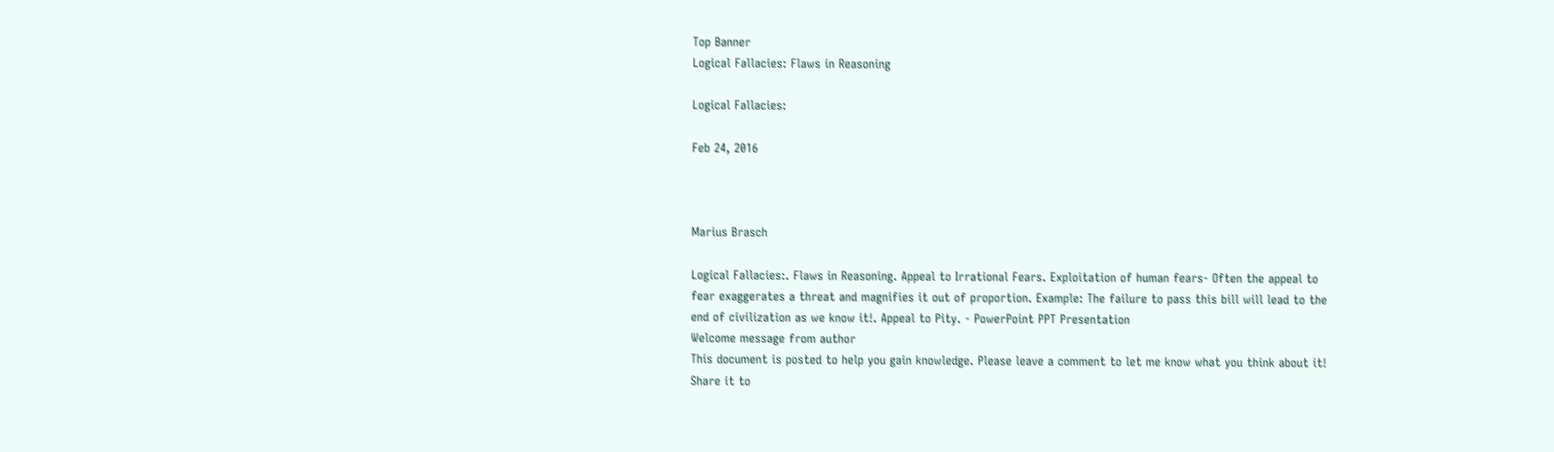Top Banner
Logical Fallacies: Flaws in Reasoning

Logical Fallacies:

Feb 24, 2016



Marius Brasch

Logical Fallacies:. Flaws in Reasoning. Appeal to Irrational Fears. Exploitation of human fears- Often the appeal to fear exaggerates a threat and magnifies it out of proportion. Example: The failure to pass this bill will lead to the end of civilization as we know it!. Appeal to Pity. - PowerPoint PPT Presentation
Welcome message from author
This document is posted to help you gain knowledge. Please leave a comment to let me know what you think about it! Share it to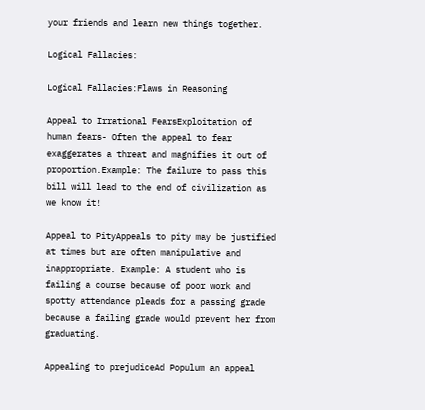your friends and learn new things together.

Logical Fallacies:

Logical Fallacies:Flaws in Reasoning

Appeal to Irrational FearsExploitation of human fears- Often the appeal to fear exaggerates a threat and magnifies it out of proportion.Example: The failure to pass this bill will lead to the end of civilization as we know it!

Appeal to PityAppeals to pity may be justified at times but are often manipulative and inappropriate. Example: A student who is failing a course because of poor work and spotty attendance pleads for a passing grade because a failing grade would prevent her from graduating.

Appealing to prejudiceAd Populum an appeal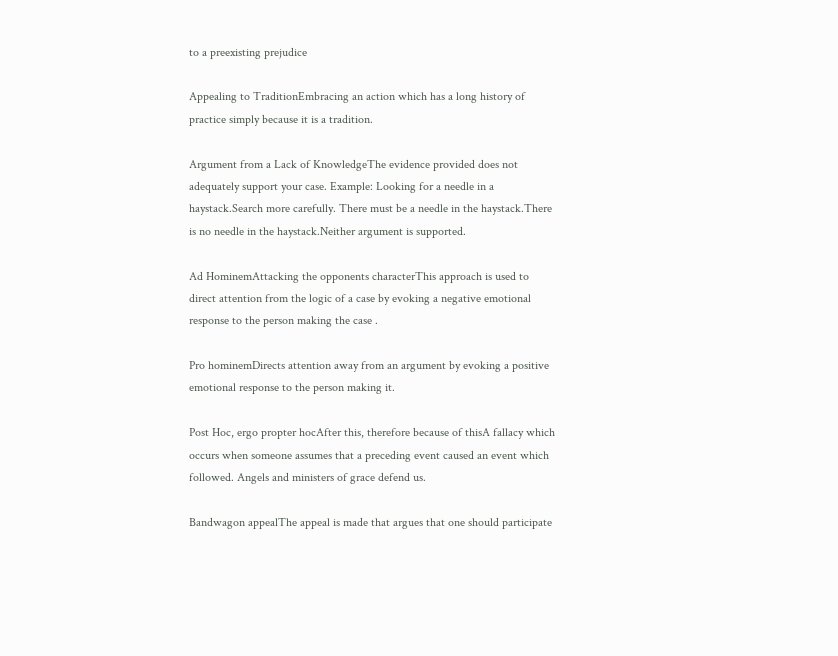to a preexisting prejudice

Appealing to TraditionEmbracing an action which has a long history of practice simply because it is a tradition.

Argument from a Lack of KnowledgeThe evidence provided does not adequately support your case. Example: Looking for a needle in a haystack.Search more carefully. There must be a needle in the haystack.There is no needle in the haystack.Neither argument is supported.

Ad HominemAttacking the opponents characterThis approach is used to direct attention from the logic of a case by evoking a negative emotional response to the person making the case .

Pro hominemDirects attention away from an argument by evoking a positive emotional response to the person making it.

Post Hoc, ergo propter hocAfter this, therefore because of thisA fallacy which occurs when someone assumes that a preceding event caused an event which followed. Angels and ministers of grace defend us.

Bandwagon appealThe appeal is made that argues that one should participate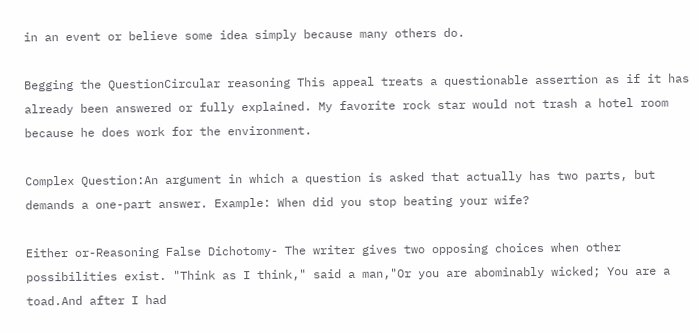in an event or believe some idea simply because many others do.

Begging the QuestionCircular reasoning This appeal treats a questionable assertion as if it has already been answered or fully explained. My favorite rock star would not trash a hotel room because he does work for the environment.

Complex Question:An argument in which a question is asked that actually has two parts, but demands a one-part answer. Example: When did you stop beating your wife?

Either or-Reasoning False Dichotomy- The writer gives two opposing choices when other possibilities exist. "Think as I think," said a man,"Or you are abominably wicked; You are a toad.And after I had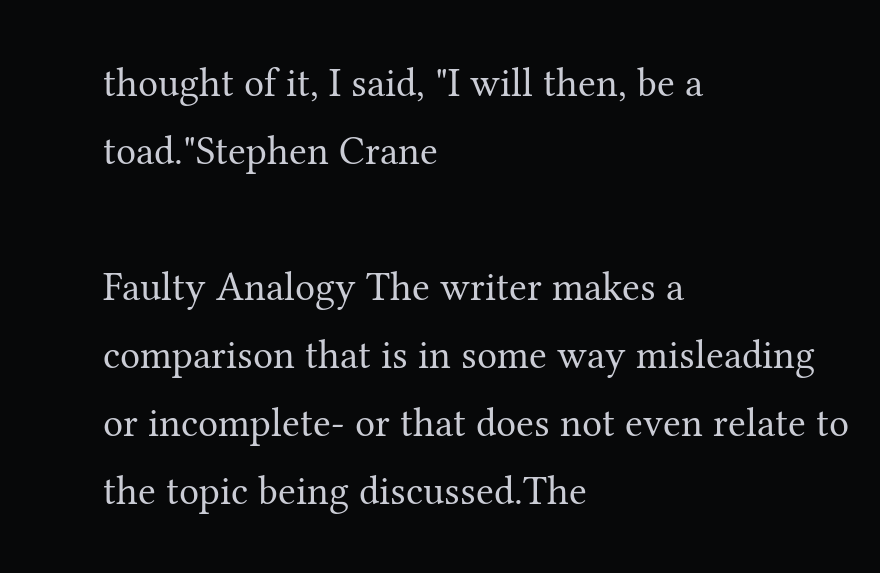thought of it, I said, "I will then, be a toad."Stephen Crane

Faulty Analogy The writer makes a comparison that is in some way misleading or incomplete- or that does not even relate to the topic being discussed.The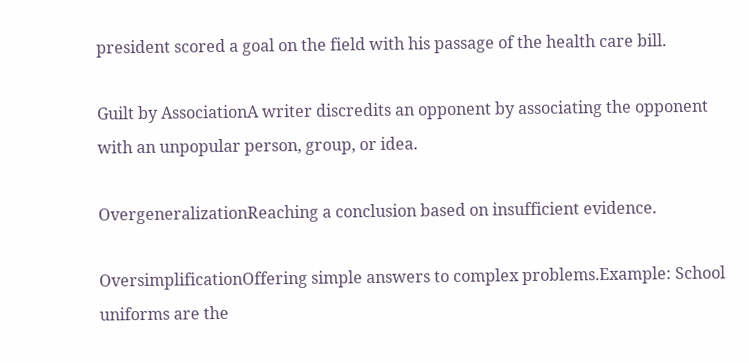president scored a goal on the field with his passage of the health care bill.

Guilt by AssociationA writer discredits an opponent by associating the opponent with an unpopular person, group, or idea.

OvergeneralizationReaching a conclusion based on insufficient evidence.

OversimplificationOffering simple answers to complex problems.Example: School uniforms are the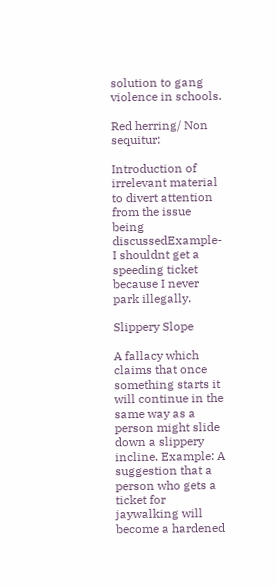solution to gang violence in schools.

Red herring/ Non sequitur:

Introduction of irrelevant material to divert attention from the issue being discussedExample- I shouldnt get a speeding ticket because I never park illegally.

Slippery Slope

A fallacy which claims that once something starts it will continue in the same way as a person might slide down a slippery incline. Example: A suggestion that a person who gets a ticket for jaywalking will become a hardened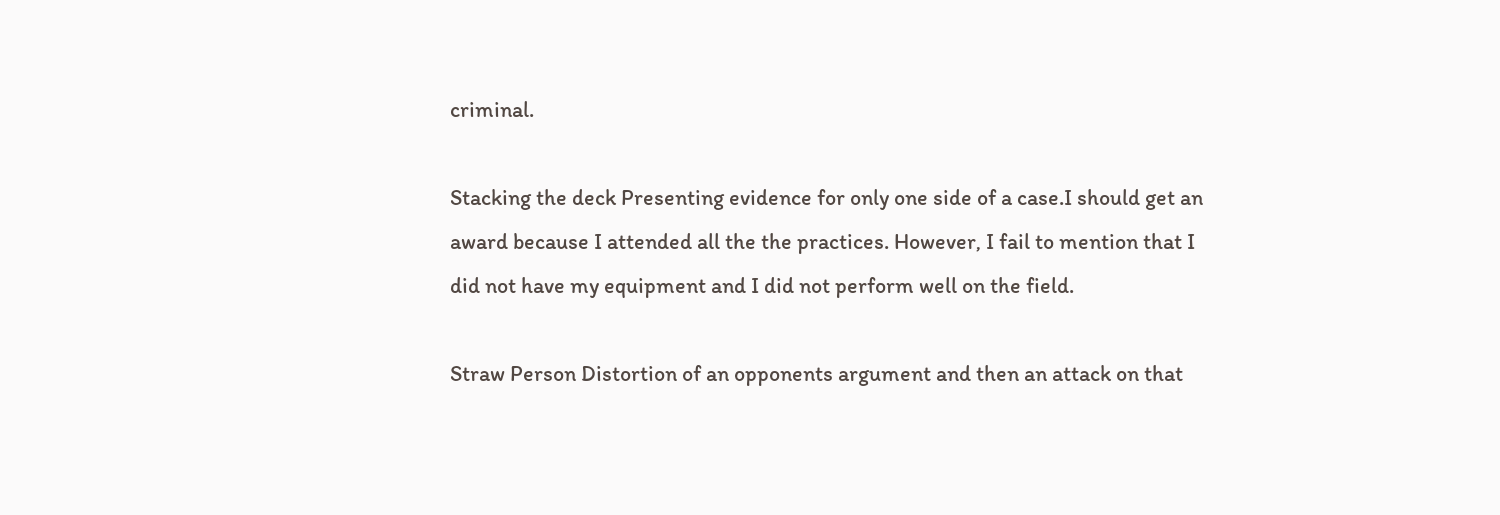criminal.

Stacking the deck Presenting evidence for only one side of a case.I should get an award because I attended all the the practices. However, I fail to mention that I did not have my equipment and I did not perform well on the field.

Straw Person Distortion of an opponents argument and then an attack on that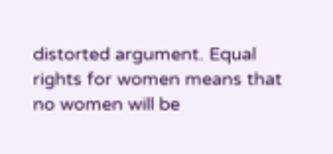distorted argument. Equal rights for women means that no women will be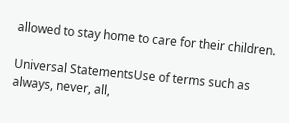allowed to stay home to care for their children.

Universal StatementsUse of terms such as always, never, all,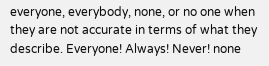everyone, everybody, none, or no one when they are not accurate in terms of what they describe. Everyone! Always! Never! none